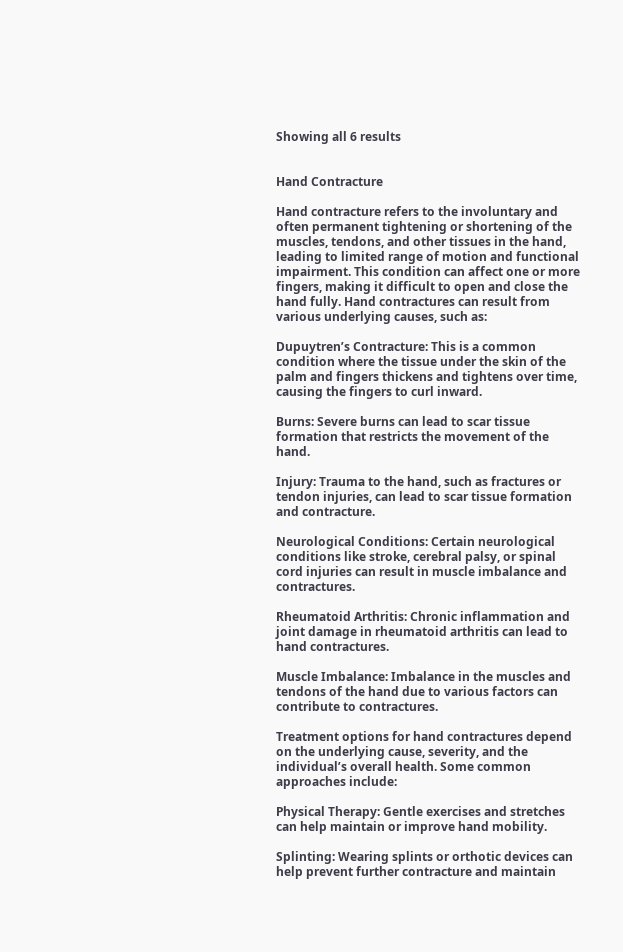Showing all 6 results


Hand Contracture

Hand contracture refers to the involuntary and often permanent tightening or shortening of the muscles, tendons, and other tissues in the hand, leading to limited range of motion and functional impairment. This condition can affect one or more fingers, making it difficult to open and close the hand fully. Hand contractures can result from various underlying causes, such as:

Dupuytren’s Contracture: This is a common condition where the tissue under the skin of the palm and fingers thickens and tightens over time, causing the fingers to curl inward.

Burns: Severe burns can lead to scar tissue formation that restricts the movement of the hand.

Injury: Trauma to the hand, such as fractures or tendon injuries, can lead to scar tissue formation and contracture.

Neurological Conditions: Certain neurological conditions like stroke, cerebral palsy, or spinal cord injuries can result in muscle imbalance and contractures.

Rheumatoid Arthritis: Chronic inflammation and joint damage in rheumatoid arthritis can lead to hand contractures.

Muscle Imbalance: Imbalance in the muscles and tendons of the hand due to various factors can contribute to contractures.

Treatment options for hand contractures depend on the underlying cause, severity, and the individual’s overall health. Some common approaches include:

Physical Therapy: Gentle exercises and stretches can help maintain or improve hand mobility.

Splinting: Wearing splints or orthotic devices can help prevent further contracture and maintain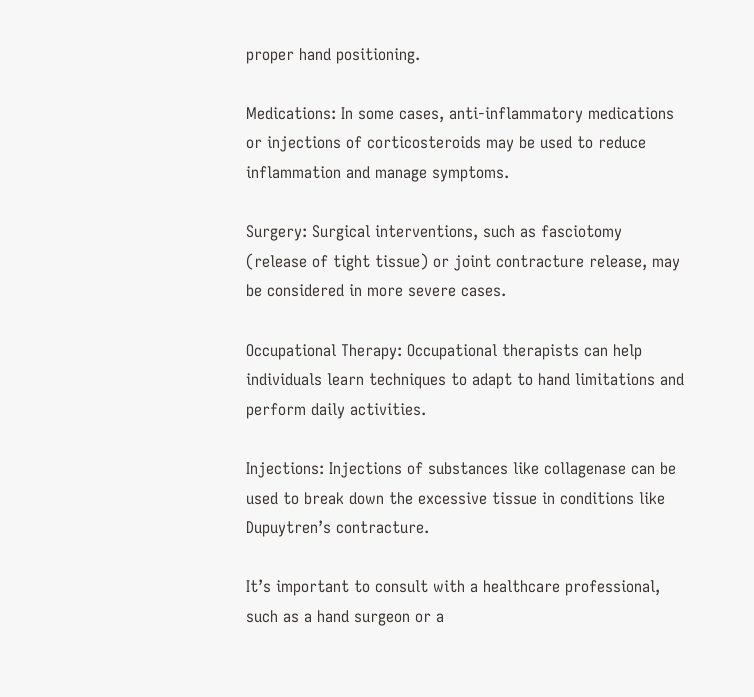proper hand positioning.

Medications: In some cases, anti-inflammatory medications or injections of corticosteroids may be used to reduce inflammation and manage symptoms.

Surgery: Surgical interventions, such as fasciotomy (release of tight tissue) or joint contracture release, may be considered in more severe cases.

Occupational Therapy: Occupational therapists can help individuals learn techniques to adapt to hand limitations and perform daily activities.

Injections: Injections of substances like collagenase can be used to break down the excessive tissue in conditions like Dupuytren’s contracture.

It’s important to consult with a healthcare professional, such as a hand surgeon or a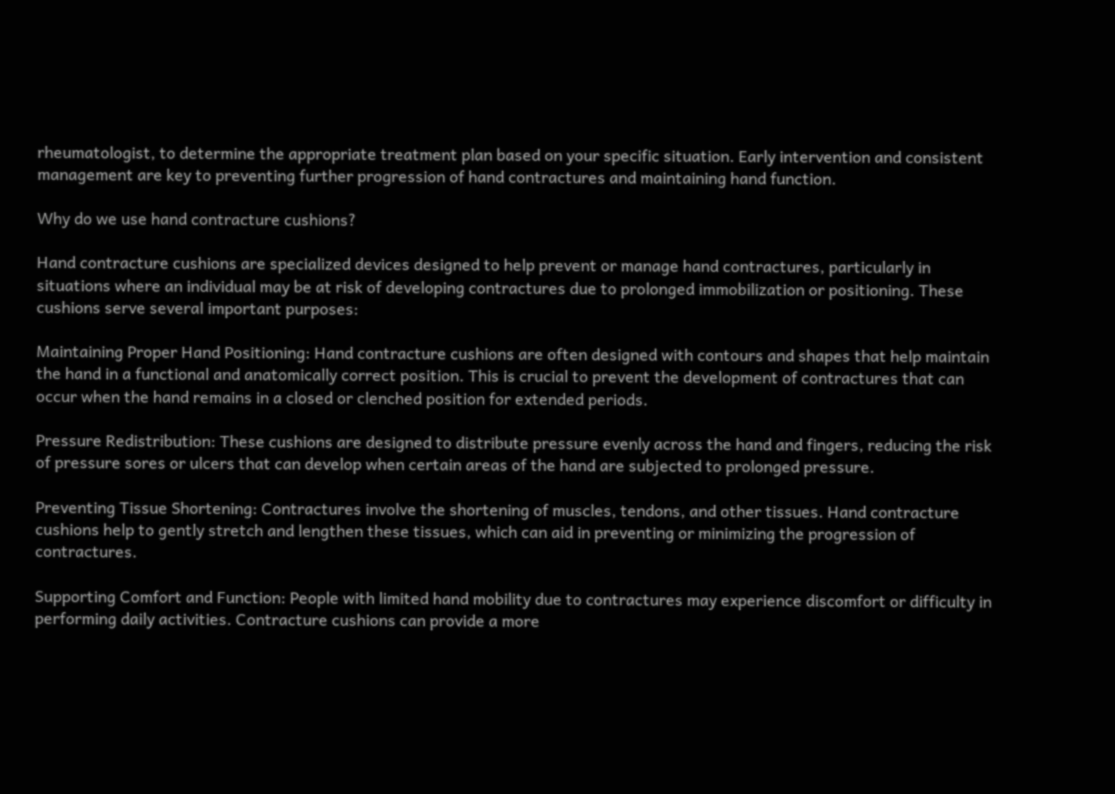rheumatologist, to determine the appropriate treatment plan based on your specific situation. Early intervention and consistent management are key to preventing further progression of hand contractures and maintaining hand function.

Why do we use hand contracture cushions?

Hand contracture cushions are specialized devices designed to help prevent or manage hand contractures, particularly in situations where an individual may be at risk of developing contractures due to prolonged immobilization or positioning. These cushions serve several important purposes:

Maintaining Proper Hand Positioning: Hand contracture cushions are often designed with contours and shapes that help maintain the hand in a functional and anatomically correct position. This is crucial to prevent the development of contractures that can occur when the hand remains in a closed or clenched position for extended periods.

Pressure Redistribution: These cushions are designed to distribute pressure evenly across the hand and fingers, reducing the risk of pressure sores or ulcers that can develop when certain areas of the hand are subjected to prolonged pressure.

Preventing Tissue Shortening: Contractures involve the shortening of muscles, tendons, and other tissues. Hand contracture cushions help to gently stretch and lengthen these tissues, which can aid in preventing or minimizing the progression of contractures.

Supporting Comfort and Function: People with limited hand mobility due to contractures may experience discomfort or difficulty in performing daily activities. Contracture cushions can provide a more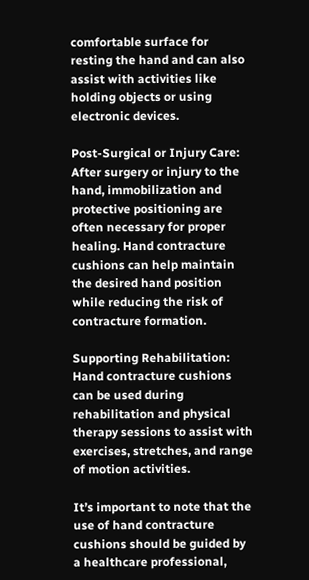comfortable surface for resting the hand and can also assist with activities like holding objects or using electronic devices.

Post-Surgical or Injury Care: After surgery or injury to the hand, immobilization and protective positioning are often necessary for proper healing. Hand contracture cushions can help maintain the desired hand position while reducing the risk of contracture formation.

Supporting Rehabilitation: Hand contracture cushions can be used during rehabilitation and physical therapy sessions to assist with exercises, stretches, and range of motion activities.

It’s important to note that the use of hand contracture cushions should be guided by a healthcare professional,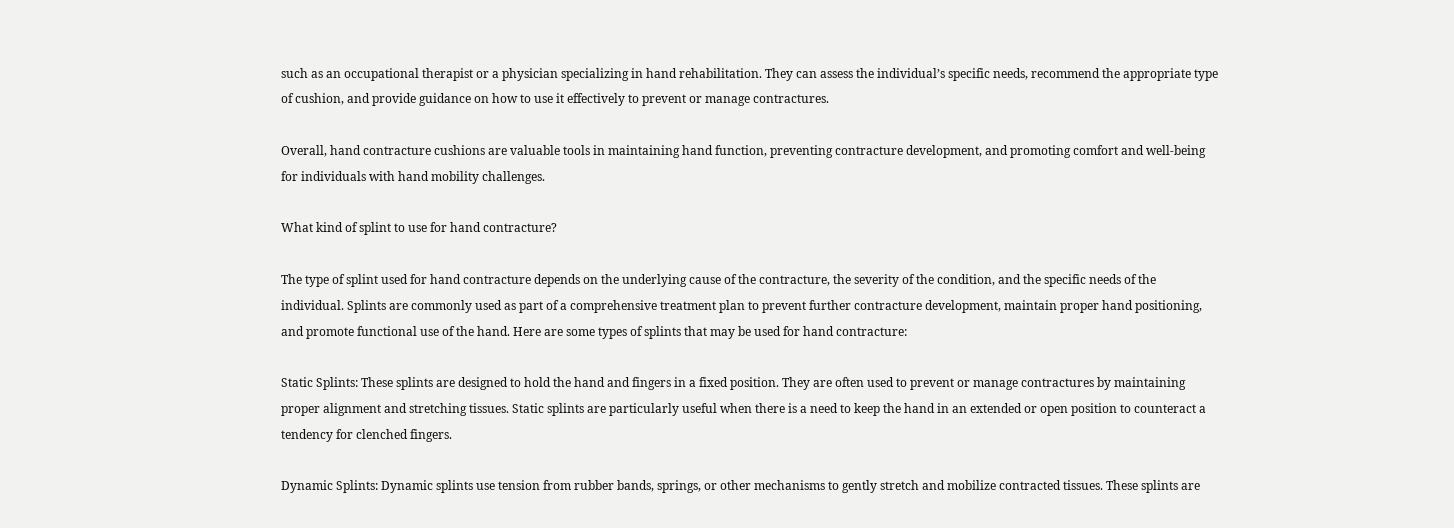such as an occupational therapist or a physician specializing in hand rehabilitation. They can assess the individual’s specific needs, recommend the appropriate type of cushion, and provide guidance on how to use it effectively to prevent or manage contractures.

Overall, hand contracture cushions are valuable tools in maintaining hand function, preventing contracture development, and promoting comfort and well-being for individuals with hand mobility challenges.

What kind of splint to use for hand contracture?

The type of splint used for hand contracture depends on the underlying cause of the contracture, the severity of the condition, and the specific needs of the individual. Splints are commonly used as part of a comprehensive treatment plan to prevent further contracture development, maintain proper hand positioning, and promote functional use of the hand. Here are some types of splints that may be used for hand contracture:

Static Splints: These splints are designed to hold the hand and fingers in a fixed position. They are often used to prevent or manage contractures by maintaining proper alignment and stretching tissues. Static splints are particularly useful when there is a need to keep the hand in an extended or open position to counteract a tendency for clenched fingers.

Dynamic Splints: Dynamic splints use tension from rubber bands, springs, or other mechanisms to gently stretch and mobilize contracted tissues. These splints are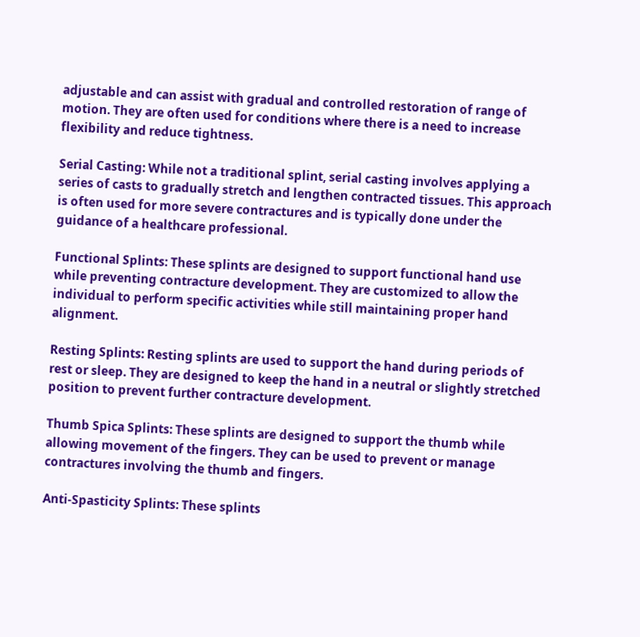adjustable and can assist with gradual and controlled restoration of range of motion. They are often used for conditions where there is a need to increase flexibility and reduce tightness.

Serial Casting: While not a traditional splint, serial casting involves applying a series of casts to gradually stretch and lengthen contracted tissues. This approach is often used for more severe contractures and is typically done under the guidance of a healthcare professional.

Functional Splints: These splints are designed to support functional hand use while preventing contracture development. They are customized to allow the individual to perform specific activities while still maintaining proper hand alignment.

Resting Splints: Resting splints are used to support the hand during periods of rest or sleep. They are designed to keep the hand in a neutral or slightly stretched position to prevent further contracture development.

Thumb Spica Splints: These splints are designed to support the thumb while allowing movement of the fingers. They can be used to prevent or manage contractures involving the thumb and fingers.

Anti-Spasticity Splints: These splints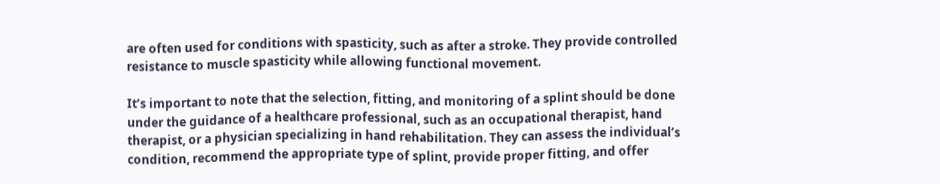are often used for conditions with spasticity, such as after a stroke. They provide controlled resistance to muscle spasticity while allowing functional movement.

It’s important to note that the selection, fitting, and monitoring of a splint should be done under the guidance of a healthcare professional, such as an occupational therapist, hand therapist, or a physician specializing in hand rehabilitation. They can assess the individual’s condition, recommend the appropriate type of splint, provide proper fitting, and offer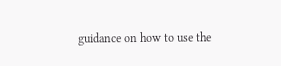guidance on how to use the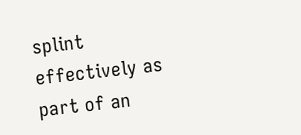splint effectively as part of an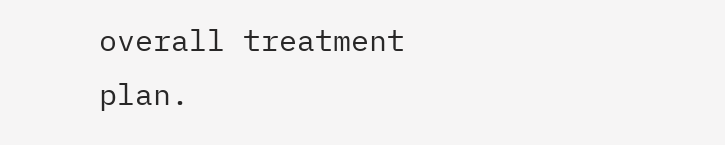overall treatment plan.